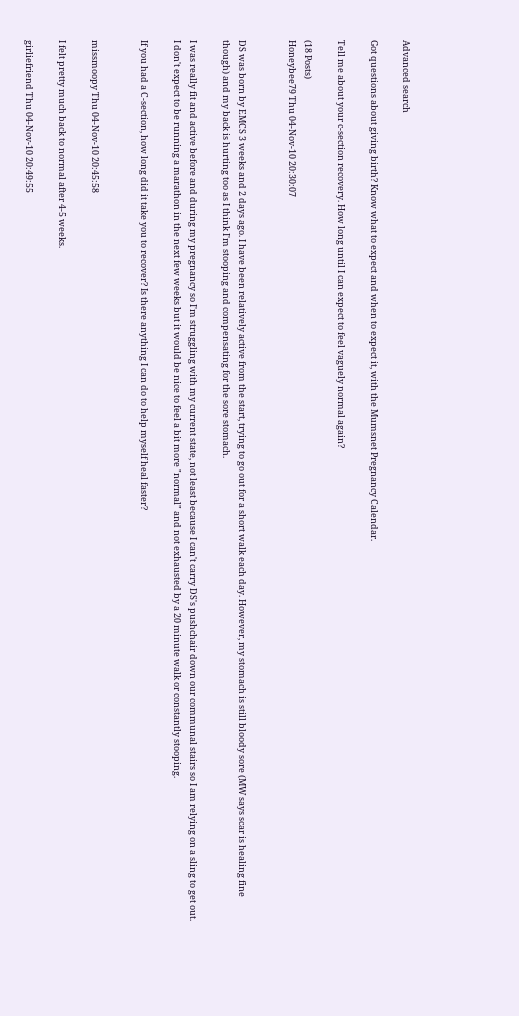Advanced search

Got questions about giving birth? Know what to expect and when to expect it, with the Mumsnet Pregnancy Calendar.

Tell me about your c-section recovery. How long until I can expect to feel vaguely normal again?

(18 Posts)
Honeybee79 Thu 04-Nov-10 20:30:07


DS was born by EMCS 3 weeks and 2 days ago. I have been relatively active from the start, trying to go out for a short walk each day. However, my stomach is still bloody sore (MW says scar is healing fine though) and my back is hurting too as I think I'm stooping and compensating for the sore stomach.

I was really fit and active before and during my pregnancy so I'm struggling with my current state, not least because I can't carry DS's pushchair down our communal stairs so I am relying on a sling to get out. I don't expect to be running a marathon in the next few weeks but it would be nice to feel a bit more "normal" and not exhausted by a 20 minute walk or constantly stooping.

If you had a C-section, how long did it take you to recover? Is there anything I can do to help myself heal faster?


missmoopy Thu 04-Nov-10 20:45:58

I felt pretty much back to normal after 4-5 weeks.

girliefriend Thu 04-Nov-10 20:49:55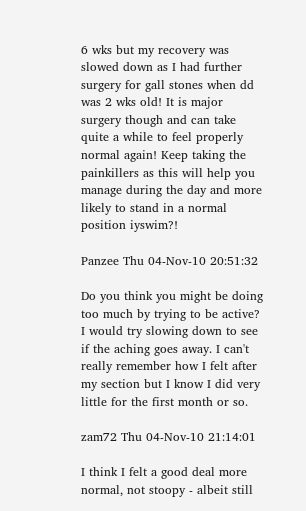6 wks but my recovery was slowed down as I had further surgery for gall stones when dd was 2 wks old! It is major surgery though and can take quite a while to feel properly normal again! Keep taking the painkillers as this will help you manage during the day and more likely to stand in a normal position iyswim?!

Panzee Thu 04-Nov-10 20:51:32

Do you think you might be doing too much by trying to be active? I would try slowing down to see if the aching goes away. I can't really remember how I felt after my section but I know I did very little for the first month or so.

zam72 Thu 04-Nov-10 21:14:01

I think I felt a good deal more normal, not stoopy - albeit still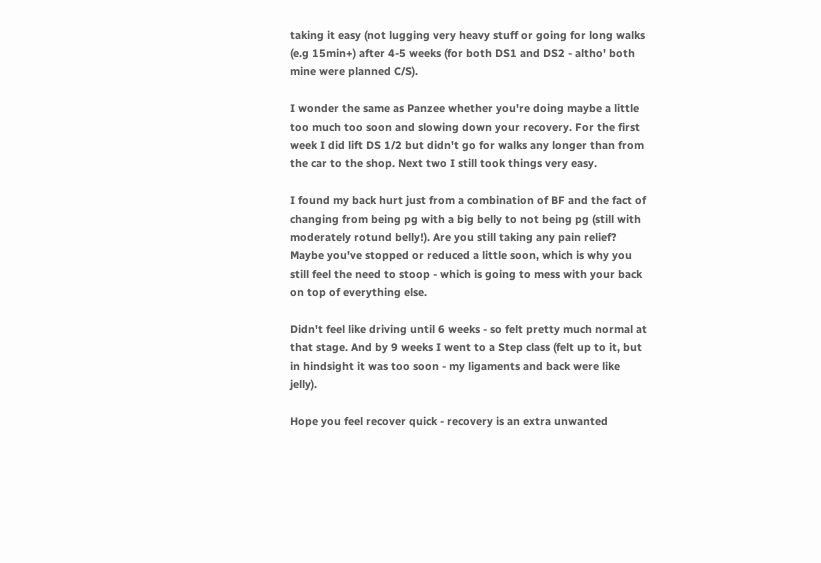taking it easy (not lugging very heavy stuff or going for long walks (e.g 15min+) after 4-5 weeks (for both DS1 and DS2 - altho' both mine were planned C/S).

I wonder the same as Panzee whether you're doing maybe a little too much too soon and slowing down your recovery. For the first week I did lift DS 1/2 but didn't go for walks any longer than from the car to the shop. Next two I still took things very easy.

I found my back hurt just from a combination of BF and the fact of changing from being pg with a big belly to not being pg (still with moderately rotund belly!). Are you still taking any pain relief? Maybe you've stopped or reduced a little soon, which is why you still feel the need to stoop - which is going to mess with your back on top of everything else.

Didn't feel like driving until 6 weeks - so felt pretty much normal at that stage. And by 9 weeks I went to a Step class (felt up to it, but in hindsight it was too soon - my ligaments and back were like jelly).

Hope you feel recover quick - recovery is an extra unwanted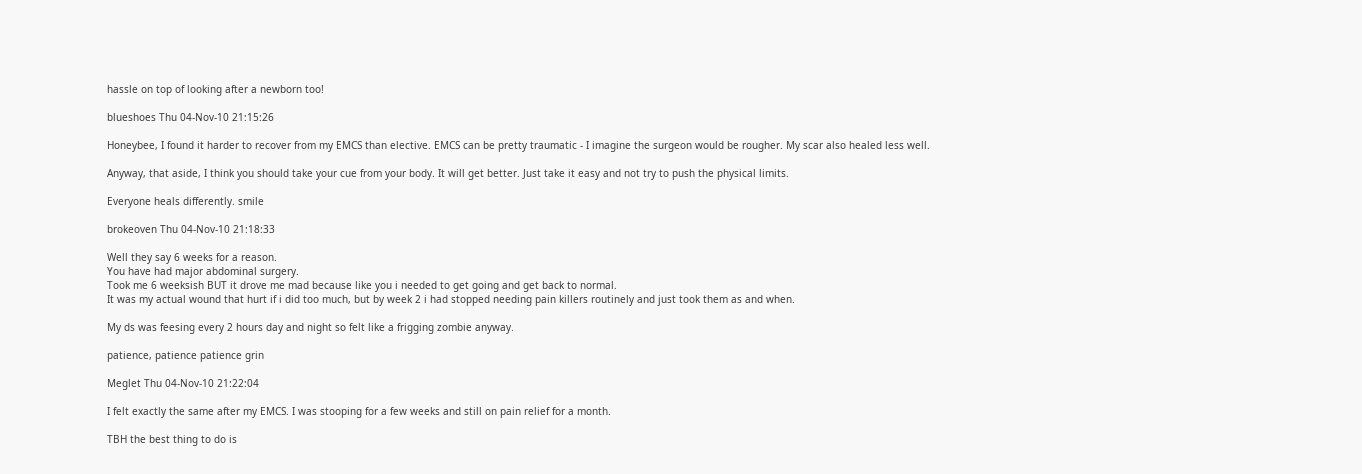hassle on top of looking after a newborn too!

blueshoes Thu 04-Nov-10 21:15:26

Honeybee, I found it harder to recover from my EMCS than elective. EMCS can be pretty traumatic - I imagine the surgeon would be rougher. My scar also healed less well.

Anyway, that aside, I think you should take your cue from your body. It will get better. Just take it easy and not try to push the physical limits.

Everyone heals differently. smile

brokeoven Thu 04-Nov-10 21:18:33

Well they say 6 weeks for a reason.
You have had major abdominal surgery.
Took me 6 weeksish BUT it drove me mad because like you i needed to get going and get back to normal.
It was my actual wound that hurt if i did too much, but by week 2 i had stopped needing pain killers routinely and just took them as and when.

My ds was feesing every 2 hours day and night so felt like a frigging zombie anyway.

patience, patience patience grin

Meglet Thu 04-Nov-10 21:22:04

I felt exactly the same after my EMCS. I was stooping for a few weeks and still on pain relief for a month.

TBH the best thing to do is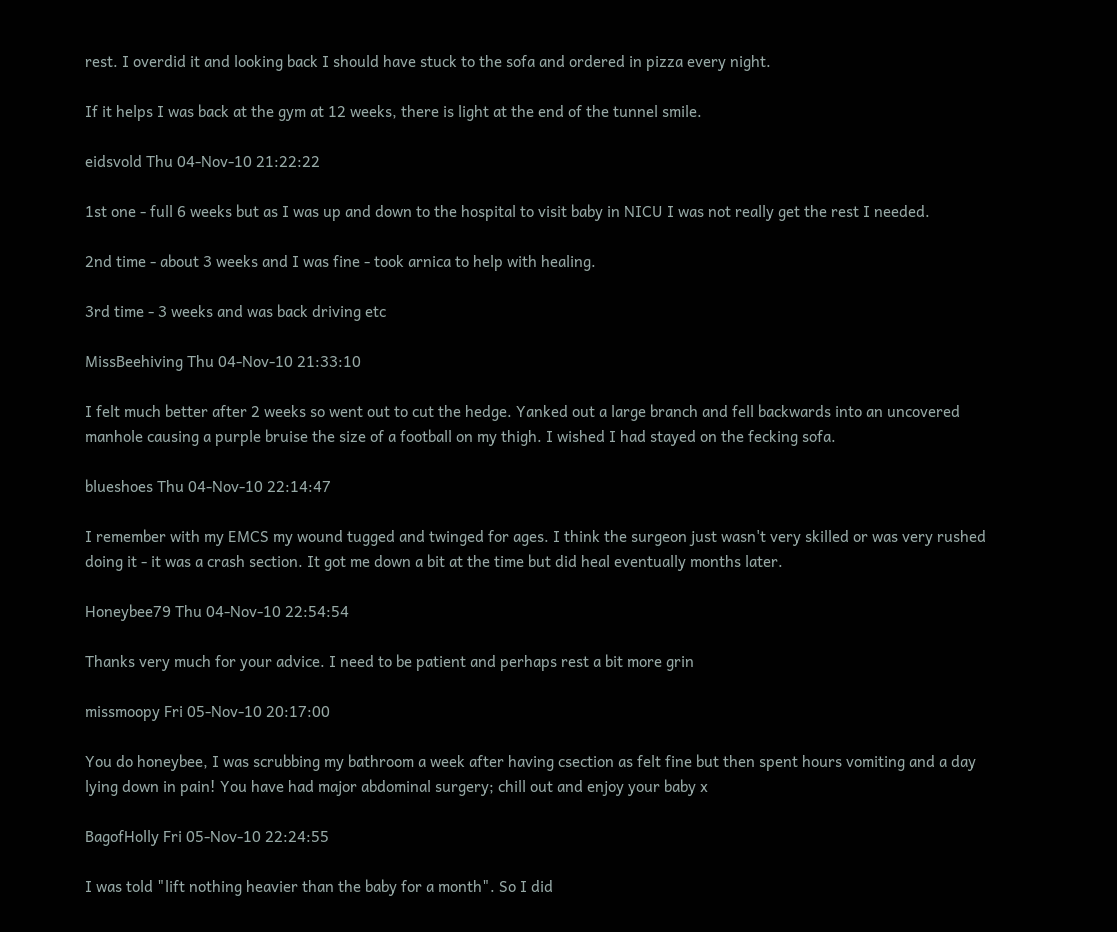rest. I overdid it and looking back I should have stuck to the sofa and ordered in pizza every night.

If it helps I was back at the gym at 12 weeks, there is light at the end of the tunnel smile.

eidsvold Thu 04-Nov-10 21:22:22

1st one - full 6 weeks but as I was up and down to the hospital to visit baby in NICU I was not really get the rest I needed.

2nd time - about 3 weeks and I was fine - took arnica to help with healing.

3rd time - 3 weeks and was back driving etc

MissBeehiving Thu 04-Nov-10 21:33:10

I felt much better after 2 weeks so went out to cut the hedge. Yanked out a large branch and fell backwards into an uncovered manhole causing a purple bruise the size of a football on my thigh. I wished I had stayed on the fecking sofa.

blueshoes Thu 04-Nov-10 22:14:47

I remember with my EMCS my wound tugged and twinged for ages. I think the surgeon just wasn't very skilled or was very rushed doing it - it was a crash section. It got me down a bit at the time but did heal eventually months later.

Honeybee79 Thu 04-Nov-10 22:54:54

Thanks very much for your advice. I need to be patient and perhaps rest a bit more grin

missmoopy Fri 05-Nov-10 20:17:00

You do honeybee, I was scrubbing my bathroom a week after having csection as felt fine but then spent hours vomiting and a day lying down in pain! You have had major abdominal surgery; chill out and enjoy your baby x

BagofHolly Fri 05-Nov-10 22:24:55

I was told "lift nothing heavier than the baby for a month". So I did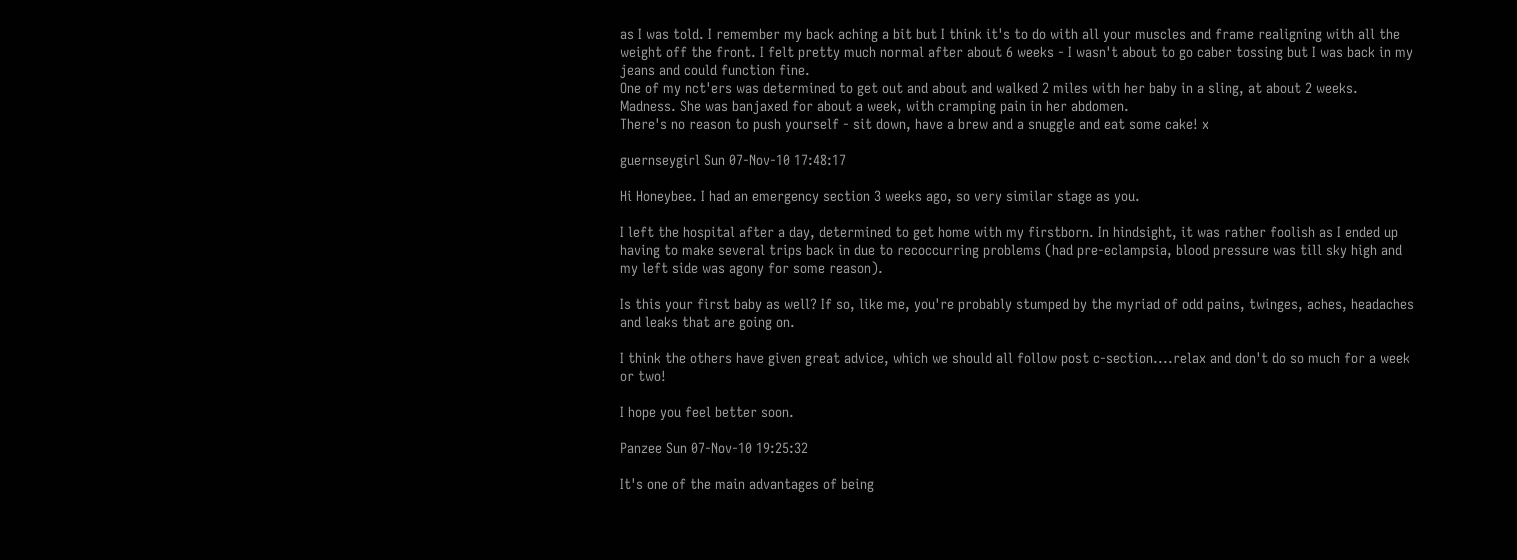as I was told. I remember my back aching a bit but I think it's to do with all your muscles and frame realigning with all the weight off the front. I felt pretty much normal after about 6 weeks - I wasn't about to go caber tossing but I was back in my jeans and could function fine.
One of my nct'ers was determined to get out and about and walked 2 miles with her baby in a sling, at about 2 weeks. Madness. She was banjaxed for about a week, with cramping pain in her abdomen.
There's no reason to push yourself - sit down, have a brew and a snuggle and eat some cake! x

guernseygirl Sun 07-Nov-10 17:48:17

Hi Honeybee. I had an emergency section 3 weeks ago, so very similar stage as you.

I left the hospital after a day, determined to get home with my firstborn. In hindsight, it was rather foolish as I ended up having to make several trips back in due to recoccurring problems (had pre-eclampsia, blood pressure was till sky high and my left side was agony for some reason).

Is this your first baby as well? If so, like me, you're probably stumped by the myriad of odd pains, twinges, aches, headaches and leaks that are going on.

I think the others have given great advice, which we should all follow post c-section....relax and don't do so much for a week or two!

I hope you feel better soon.

Panzee Sun 07-Nov-10 19:25:32

It's one of the main advantages of being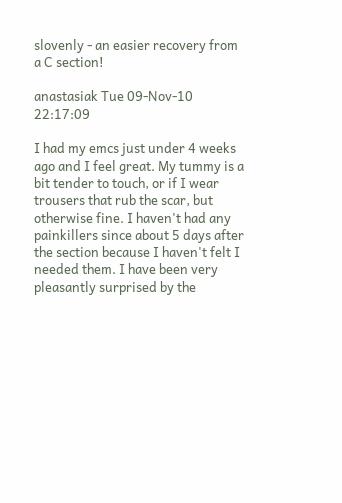slovenly - an easier recovery from a C section!

anastasiak Tue 09-Nov-10 22:17:09

I had my emcs just under 4 weeks ago and I feel great. My tummy is a bit tender to touch, or if I wear trousers that rub the scar, but otherwise fine. I haven't had any painkillers since about 5 days after the section because I haven't felt I needed them. I have been very pleasantly surprised by the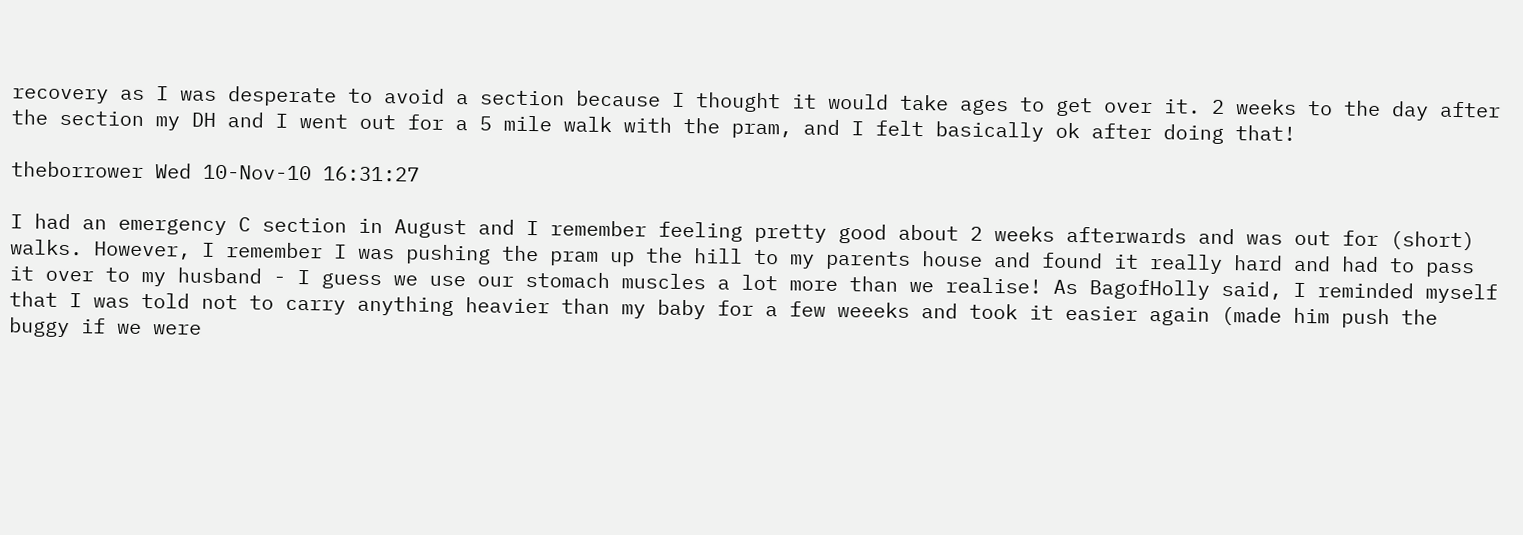recovery as I was desperate to avoid a section because I thought it would take ages to get over it. 2 weeks to the day after the section my DH and I went out for a 5 mile walk with the pram, and I felt basically ok after doing that!

theborrower Wed 10-Nov-10 16:31:27

I had an emergency C section in August and I remember feeling pretty good about 2 weeks afterwards and was out for (short) walks. However, I remember I was pushing the pram up the hill to my parents house and found it really hard and had to pass it over to my husband - I guess we use our stomach muscles a lot more than we realise! As BagofHolly said, I reminded myself that I was told not to carry anything heavier than my baby for a few weeeks and took it easier again (made him push the buggy if we were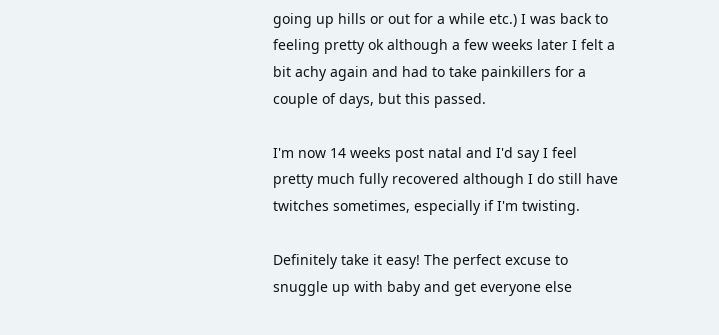going up hills or out for a while etc.) I was back to feeling pretty ok although a few weeks later I felt a bit achy again and had to take painkillers for a couple of days, but this passed.

I'm now 14 weeks post natal and I'd say I feel pretty much fully recovered although I do still have twitches sometimes, especially if I'm twisting.

Definitely take it easy! The perfect excuse to snuggle up with baby and get everyone else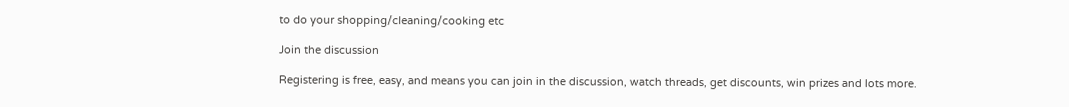to do your shopping/cleaning/cooking etc

Join the discussion

Registering is free, easy, and means you can join in the discussion, watch threads, get discounts, win prizes and lots more.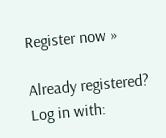Register now »

Already registered? Log in with: